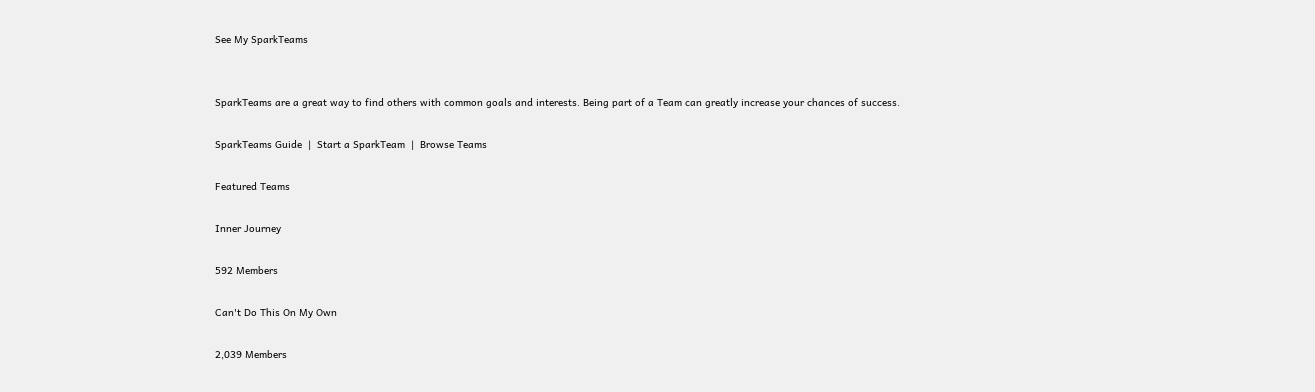See My SparkTeams


SparkTeams are a great way to find others with common goals and interests. Being part of a Team can greatly increase your chances of success.

SparkTeams Guide  |  Start a SparkTeam  |  Browse Teams

Featured Teams

Inner Journey

592 Members

Can't Do This On My Own

2,039 Members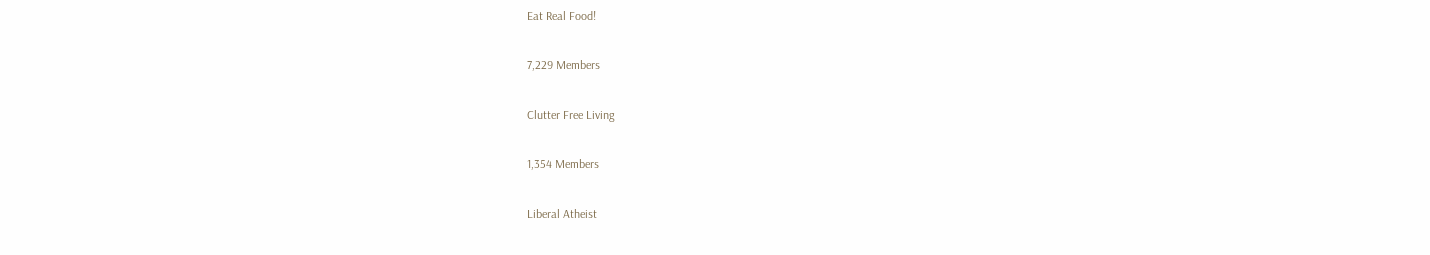Eat Real Food!

7,229 Members

Clutter Free Living

1,354 Members

Liberal Atheist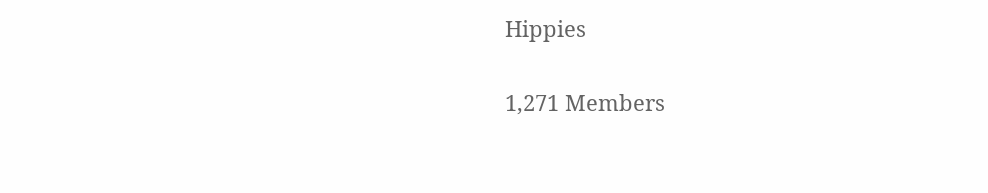Hippies

1,271 Members